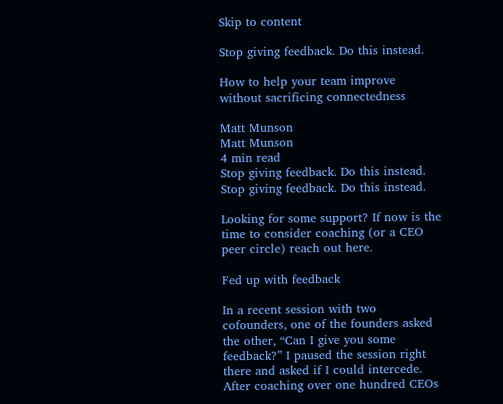Skip to content

Stop giving feedback. Do this instead.

How to help your team improve without sacrificing connectedness

Matt Munson
Matt Munson
4 min read
Stop giving feedback. Do this instead.
Stop giving feedback. Do this instead.

Looking for some support? If now is the time to consider coaching (or a CEO peer circle) reach out here.

Fed up with feedback

In a recent session with two cofounders, one of the founders asked the other, “Can I give you some feedback?” I paused the session right there and asked if I could intercede. After coaching over one hundred CEOs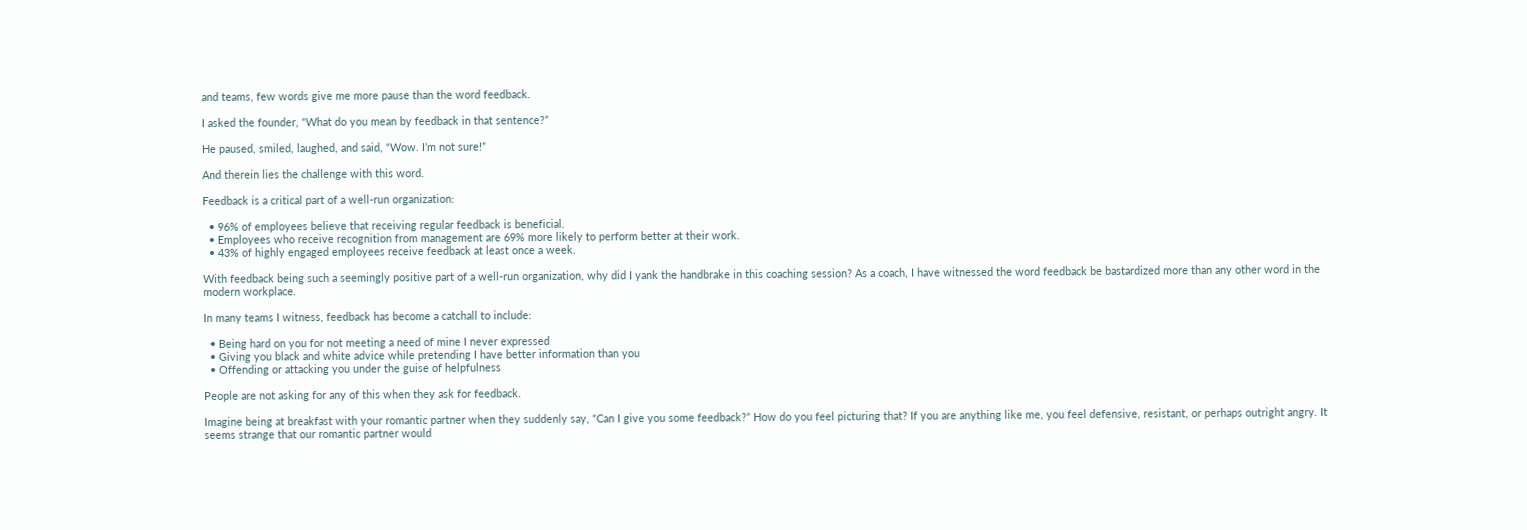and teams, few words give me more pause than the word feedback.

I asked the founder, “What do you mean by feedback in that sentence?”

He paused, smiled, laughed, and said, “Wow. I’m not sure!”

And therein lies the challenge with this word.

Feedback is a critical part of a well-run organization:

  • 96% of employees believe that receiving regular feedback is beneficial.
  • Employees who receive recognition from management are 69% more likely to perform better at their work.
  • 43% of highly engaged employees receive feedback at least once a week.

With feedback being such a seemingly positive part of a well-run organization, why did I yank the handbrake in this coaching session? As a coach, I have witnessed the word feedback be bastardized more than any other word in the modern workplace.

In many teams I witness, feedback has become a catchall to include:

  • Being hard on you for not meeting a need of mine I never expressed
  • Giving you black and white advice while pretending I have better information than you
  • Offending or attacking you under the guise of helpfulness

People are not asking for any of this when they ask for feedback.

Imagine being at breakfast with your romantic partner when they suddenly say, “Can I give you some feedback?” How do you feel picturing that? If you are anything like me, you feel defensive, resistant, or perhaps outright angry. It seems strange that our romantic partner would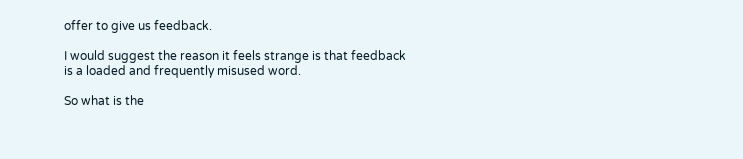offer to give us feedback.

I would suggest the reason it feels strange is that feedback is a loaded and frequently misused word.

So what is the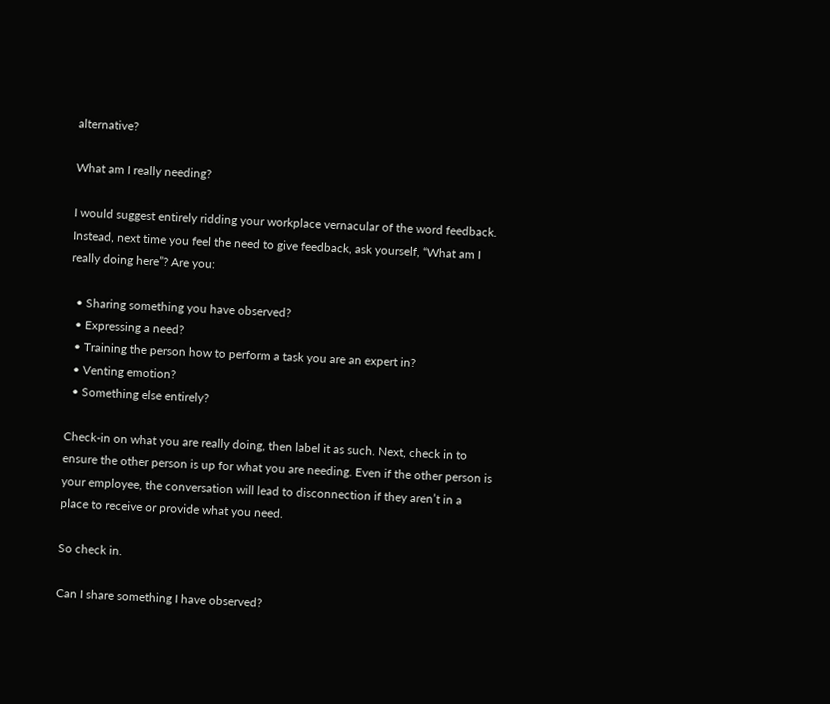alternative?

What am I really needing?

I would suggest entirely ridding your workplace vernacular of the word feedback. Instead, next time you feel the need to give feedback, ask yourself, “What am I really doing here”? Are you:

  • Sharing something you have observed?
  • Expressing a need?
  • Training the person how to perform a task you are an expert in?
  • Venting emotion?
  • Something else entirely?

Check-in on what you are really doing, then label it as such. Next, check in to ensure the other person is up for what you are needing. Even if the other person is your employee, the conversation will lead to disconnection if they aren’t in a place to receive or provide what you need.

So check in.

Can I share something I have observed?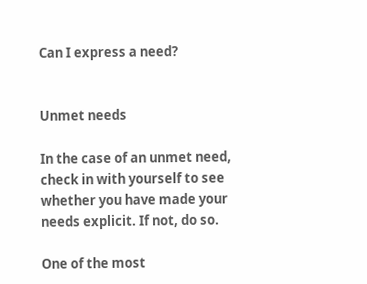Can I express a need?


Unmet needs

In the case of an unmet need, check in with yourself to see whether you have made your needs explicit. If not, do so.

One of the most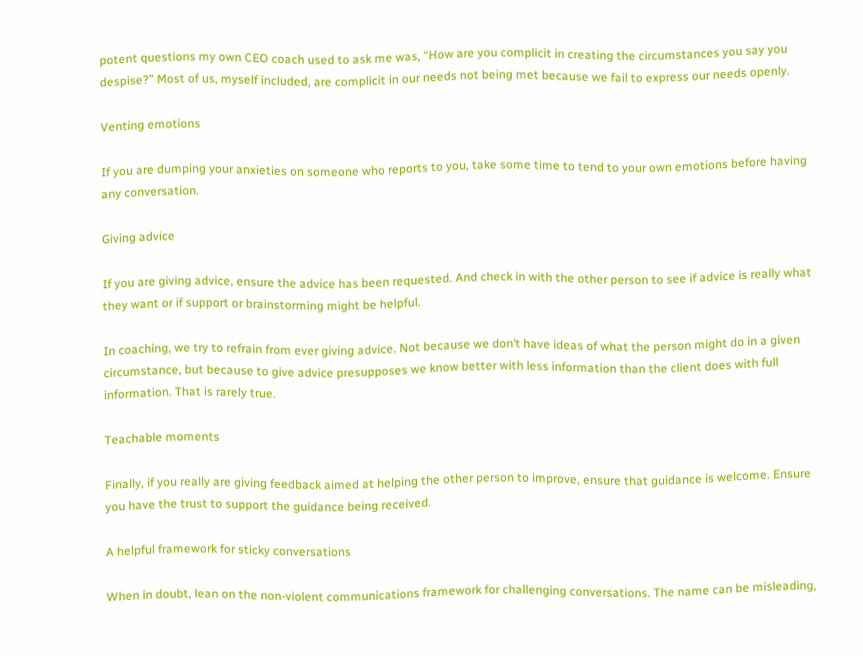potent questions my own CEO coach used to ask me was, “How are you complicit in creating the circumstances you say you despise?” Most of us, myself included, are complicit in our needs not being met because we fail to express our needs openly.

Venting emotions

If you are dumping your anxieties on someone who reports to you, take some time to tend to your own emotions before having any conversation.

Giving advice

If you are giving advice, ensure the advice has been requested. And check in with the other person to see if advice is really what they want or if support or brainstorming might be helpful.

In coaching, we try to refrain from ever giving advice. Not because we don’t have ideas of what the person might do in a given circumstance, but because to give advice presupposes we know better with less information than the client does with full information. That is rarely true.

Teachable moments

Finally, if you really are giving feedback aimed at helping the other person to improve, ensure that guidance is welcome. Ensure you have the trust to support the guidance being received.

A helpful framework for sticky conversations

When in doubt, lean on the non-violent communications framework for challenging conversations. The name can be misleading,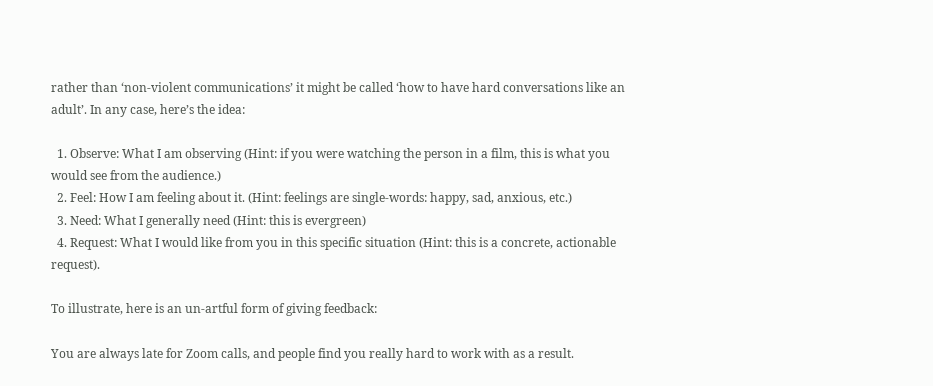rather than ‘non-violent communications’ it might be called ‘how to have hard conversations like an adult’. In any case, here’s the idea:

  1. Observe: What I am observing (Hint: if you were watching the person in a film, this is what you would see from the audience.)
  2. Feel: How I am feeling about it. (Hint: feelings are single-words: happy, sad, anxious, etc.)
  3. Need: What I generally need (Hint: this is evergreen)
  4. Request: What I would like from you in this specific situation (Hint: this is a concrete, actionable request).

To illustrate, here is an un-artful form of giving feedback:

You are always late for Zoom calls, and people find you really hard to work with as a result.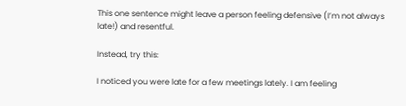This one sentence might leave a person feeling defensive (I’m not always late!) and resentful.

Instead, try this:

I noticed you were late for a few meetings lately. I am feeling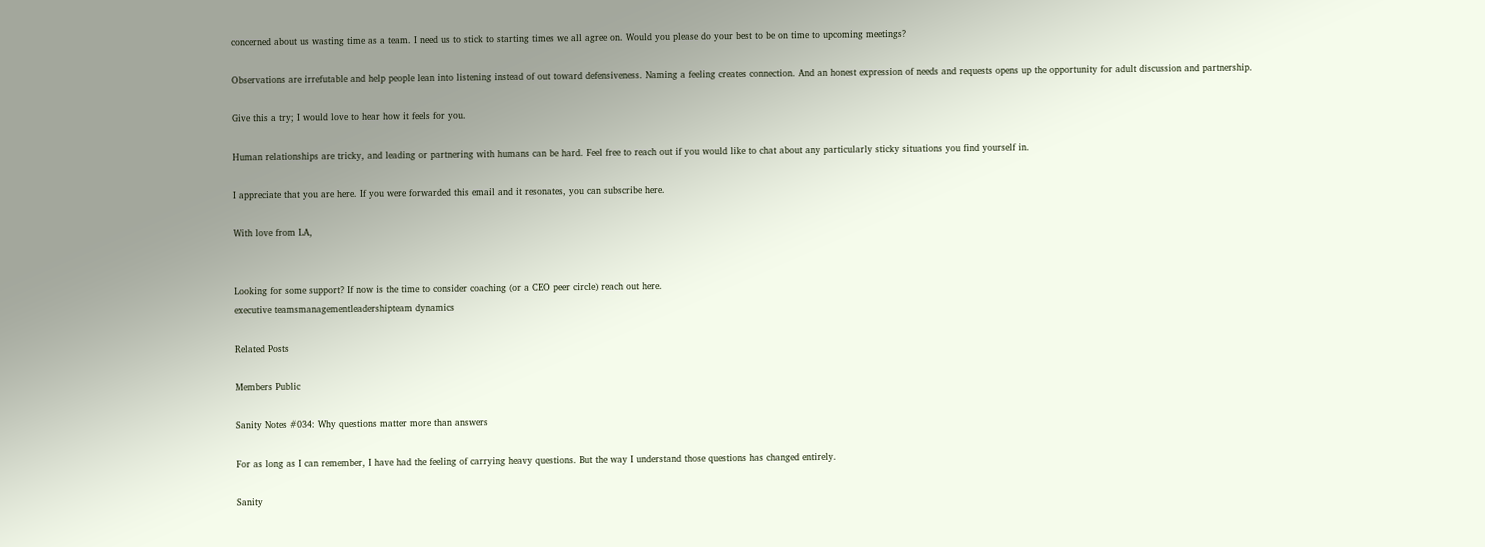concerned about us wasting time as a team. I need us to stick to starting times we all agree on. Would you please do your best to be on time to upcoming meetings?

Observations are irrefutable and help people lean into listening instead of out toward defensiveness. Naming a feeling creates connection. And an honest expression of needs and requests opens up the opportunity for adult discussion and partnership.

Give this a try; I would love to hear how it feels for you.

Human relationships are tricky, and leading or partnering with humans can be hard. Feel free to reach out if you would like to chat about any particularly sticky situations you find yourself in.

I appreciate that you are here. If you were forwarded this email and it resonates, you can subscribe here.

With love from LA,


Looking for some support? If now is the time to consider coaching (or a CEO peer circle) reach out here.
executive teamsmanagementleadershipteam dynamics

Related Posts

Members Public

Sanity Notes #034: Why questions matter more than answers

For as long as I can remember, I have had the feeling of carrying heavy questions. But the way I understand those questions has changed entirely.

Sanity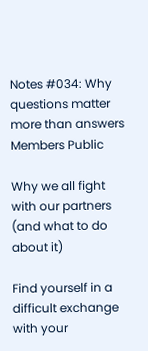Notes #034: Why questions matter more than answers
Members Public

Why we all fight with our partners (and what to do about it)

Find yourself in a difficult exchange with your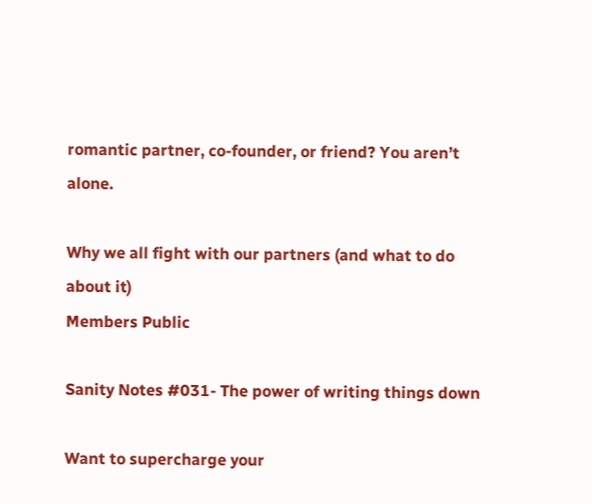romantic partner, co-founder, or friend? You aren’t alone.

Why we all fight with our partners (and what to do about it)
Members Public

Sanity Notes #031- The power of writing things down

Want to supercharge your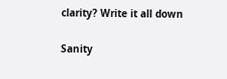clarity? Write it all down

Sanity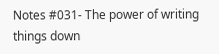Notes #031- The power of writing things down